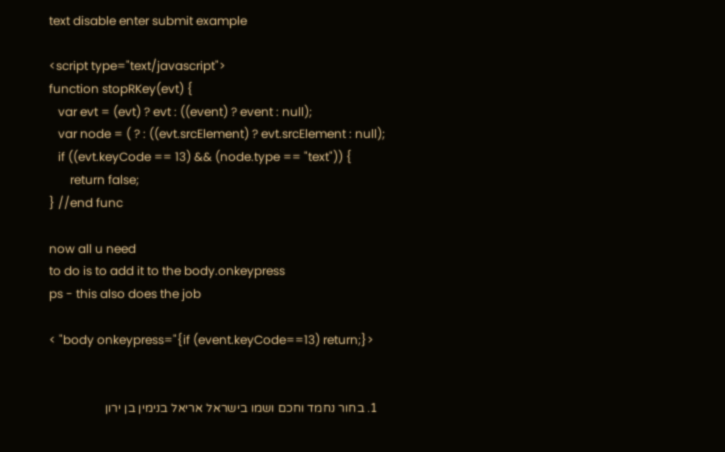text disable enter submit example

<script type="text/javascript">
function stopRKey(evt) {
   var evt = (evt) ? evt : ((event) ? event : null);
   var node = ( ? : ((evt.srcElement) ? evt.srcElement : null);
   if ((evt.keyCode == 13) && (node.type == "text")) {
       return false;
} //end func

now all u need
to do is to add it to the body.onkeypress
ps - this also does the job

< "body onkeypress="{if (event.keyCode==13) return;}>


  1. בחור נחמד וחכם ושמו בישראל אריאל בנימין בן ירון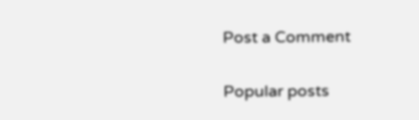Post a Comment

Popular posts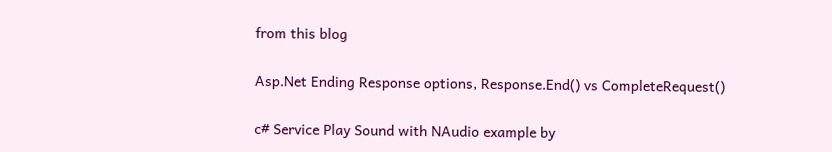from this blog

Asp.Net Ending Response options, Response.End() vs CompleteRequest()

c# Service Play Sound with NAudio example by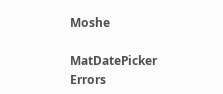Moshe

MatDatePicker Errors